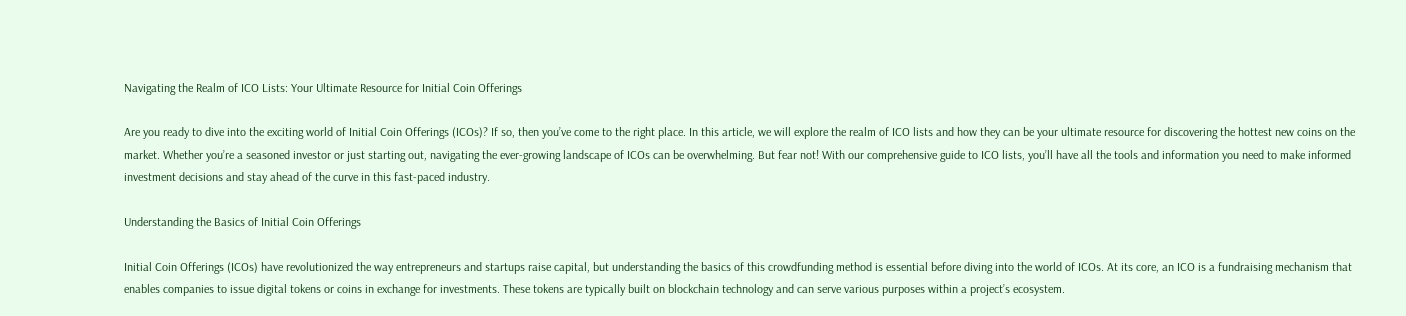Navigating the Realm of ICO Lists: Your Ultimate Resource for Initial Coin Offerings

Are you ready to dive into the exciting world of Initial Coin Offerings (ICOs)? If so, then you’ve come to the right place. In this article, we will explore the realm of ICO lists and how they can be your ultimate resource for discovering the hottest new coins on the market. Whether you’re a seasoned investor or just starting out, navigating the ever-growing landscape of ICOs can be overwhelming. But fear not! With our comprehensive guide to ICO lists, you’ll have all the tools and information you need to make informed investment decisions and stay ahead of the curve in this fast-paced industry.

Understanding the Basics of Initial Coin Offerings

Initial Coin Offerings (ICOs) have revolutionized the way entrepreneurs and startups raise capital, but understanding the basics of this crowdfunding method is essential before diving into the world of ICOs. At its core, an ICO is a fundraising mechanism that enables companies to issue digital tokens or coins in exchange for investments. These tokens are typically built on blockchain technology and can serve various purposes within a project’s ecosystem.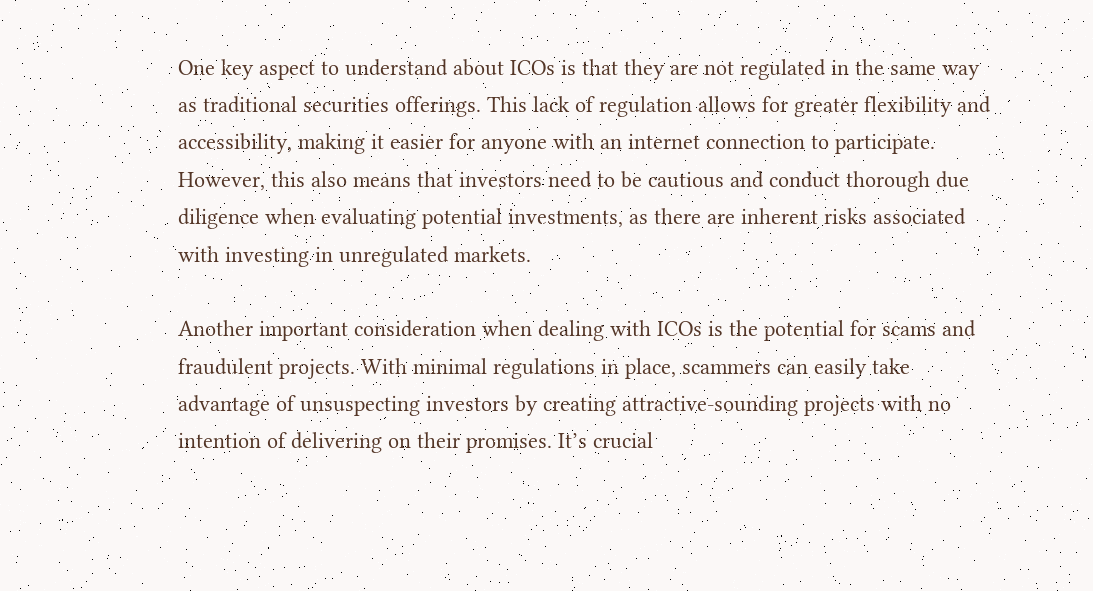One key aspect to understand about ICOs is that they are not regulated in the same way as traditional securities offerings. This lack of regulation allows for greater flexibility and accessibility, making it easier for anyone with an internet connection to participate. However, this also means that investors need to be cautious and conduct thorough due diligence when evaluating potential investments, as there are inherent risks associated with investing in unregulated markets.

Another important consideration when dealing with ICOs is the potential for scams and fraudulent projects. With minimal regulations in place, scammers can easily take advantage of unsuspecting investors by creating attractive-sounding projects with no intention of delivering on their promises. It’s crucial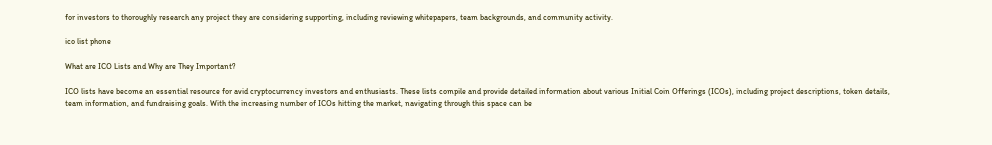for investors to thoroughly research any project they are considering supporting, including reviewing whitepapers, team backgrounds, and community activity.

ico list phone

What are ICO Lists and Why are They Important?

ICO lists have become an essential resource for avid cryptocurrency investors and enthusiasts. These lists compile and provide detailed information about various Initial Coin Offerings (ICOs), including project descriptions, token details, team information, and fundraising goals. With the increasing number of ICOs hitting the market, navigating through this space can be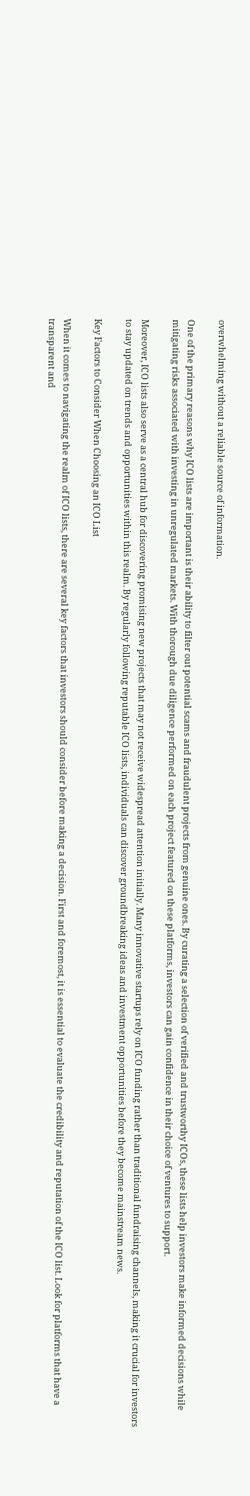overwhelming without a reliable source of information.

One of the primary reasons why ICO lists are important is their ability to filter out potential scams and fraudulent projects from genuine ones. By curating a selection of verified and trustworthy ICOs, these lists help investors make informed decisions while mitigating risks associated with investing in unregulated markets. With thorough due diligence performed on each project featured on these platforms, investors can gain confidence in their choice of ventures to support.

Moreover, ICO lists also serve as a central hub for discovering promising new projects that may not receive widespread attention initially. Many innovative startups rely on ICO funding rather than traditional fundraising channels, making it crucial for investors to stay updated on trends and opportunities within this realm. By regularly following reputable ICO lists, individuals can discover groundbreaking ideas and investment opportunities before they become mainstream news.

Key Factors to Consider When Choosing an ICO List

When it comes to navigating the realm of ICO lists, there are several key factors that investors should consider before making a decision. First and foremost, it is essential to evaluate the credibility and reputation of the ICO list. Look for platforms that have a transparent and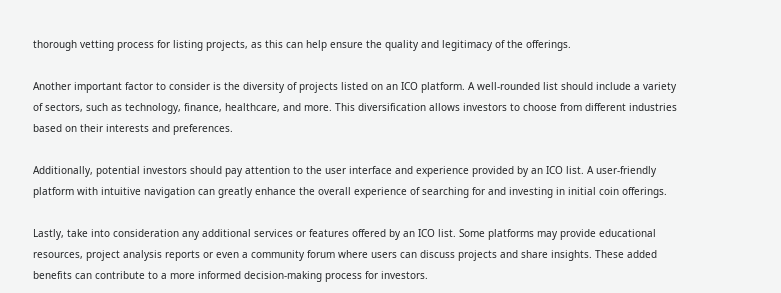thorough vetting process for listing projects, as this can help ensure the quality and legitimacy of the offerings.

Another important factor to consider is the diversity of projects listed on an ICO platform. A well-rounded list should include a variety of sectors, such as technology, finance, healthcare, and more. This diversification allows investors to choose from different industries based on their interests and preferences.

Additionally, potential investors should pay attention to the user interface and experience provided by an ICO list. A user-friendly platform with intuitive navigation can greatly enhance the overall experience of searching for and investing in initial coin offerings.

Lastly, take into consideration any additional services or features offered by an ICO list. Some platforms may provide educational resources, project analysis reports or even a community forum where users can discuss projects and share insights. These added benefits can contribute to a more informed decision-making process for investors.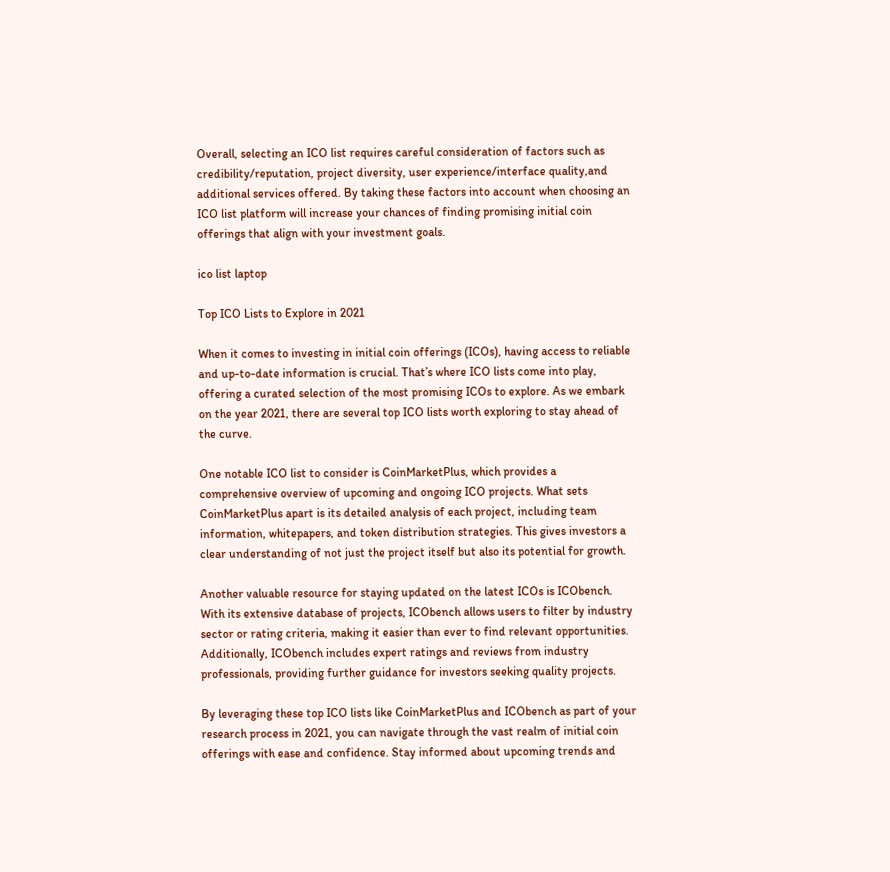Overall, selecting an ICO list requires careful consideration of factors such as credibility/reputation, project diversity, user experience/interface quality,and additional services offered. By taking these factors into account when choosing an ICO list platform will increase your chances of finding promising initial coin offerings that align with your investment goals.

ico list laptop

Top ICO Lists to Explore in 2021

When it comes to investing in initial coin offerings (ICOs), having access to reliable and up-to-date information is crucial. That’s where ICO lists come into play, offering a curated selection of the most promising ICOs to explore. As we embark on the year 2021, there are several top ICO lists worth exploring to stay ahead of the curve.

One notable ICO list to consider is CoinMarketPlus, which provides a comprehensive overview of upcoming and ongoing ICO projects. What sets CoinMarketPlus apart is its detailed analysis of each project, including team information, whitepapers, and token distribution strategies. This gives investors a clear understanding of not just the project itself but also its potential for growth.

Another valuable resource for staying updated on the latest ICOs is ICObench. With its extensive database of projects, ICObench allows users to filter by industry sector or rating criteria, making it easier than ever to find relevant opportunities. Additionally, ICObench includes expert ratings and reviews from industry professionals, providing further guidance for investors seeking quality projects.

By leveraging these top ICO lists like CoinMarketPlus and ICObench as part of your research process in 2021, you can navigate through the vast realm of initial coin offerings with ease and confidence. Stay informed about upcoming trends and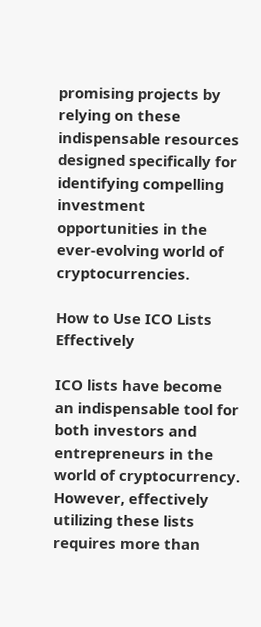promising projects by relying on these indispensable resources designed specifically for identifying compelling investment opportunities in the ever-evolving world of cryptocurrencies.

How to Use ICO Lists Effectively

ICO lists have become an indispensable tool for both investors and entrepreneurs in the world of cryptocurrency. However, effectively utilizing these lists requires more than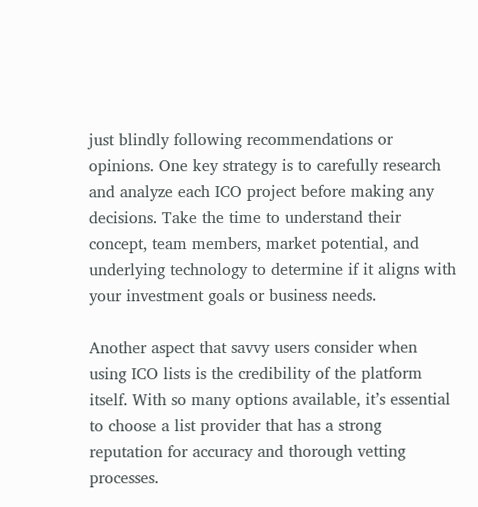just blindly following recommendations or opinions. One key strategy is to carefully research and analyze each ICO project before making any decisions. Take the time to understand their concept, team members, market potential, and underlying technology to determine if it aligns with your investment goals or business needs.

Another aspect that savvy users consider when using ICO lists is the credibility of the platform itself. With so many options available, it’s essential to choose a list provider that has a strong reputation for accuracy and thorough vetting processes.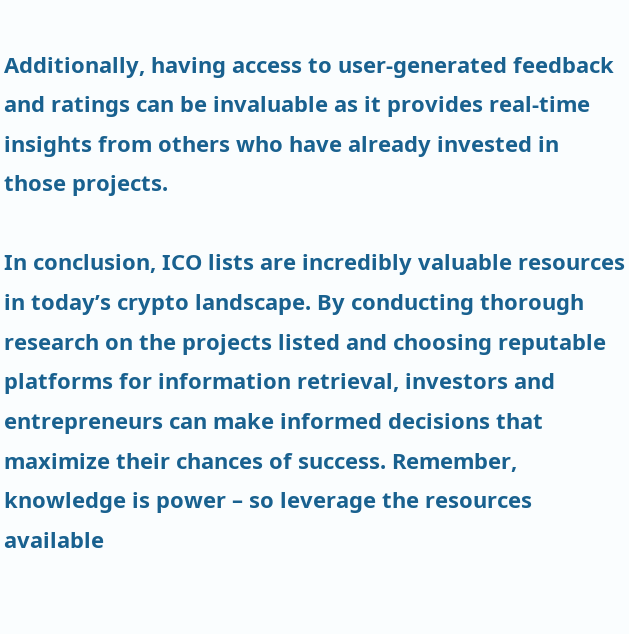Additionally, having access to user-generated feedback and ratings can be invaluable as it provides real-time insights from others who have already invested in those projects.

In conclusion, ICO lists are incredibly valuable resources in today’s crypto landscape. By conducting thorough research on the projects listed and choosing reputable platforms for information retrieval, investors and entrepreneurs can make informed decisions that maximize their chances of success. Remember, knowledge is power – so leverage the resources available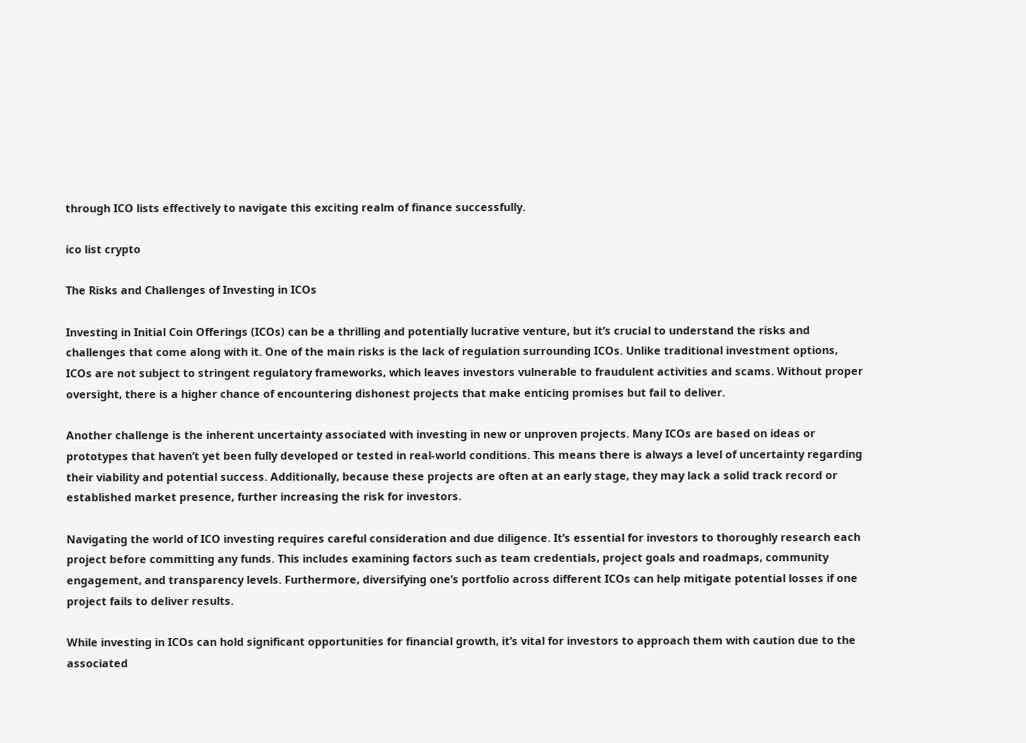through ICO lists effectively to navigate this exciting realm of finance successfully.

ico list crypto

The Risks and Challenges of Investing in ICOs

Investing in Initial Coin Offerings (ICOs) can be a thrilling and potentially lucrative venture, but it’s crucial to understand the risks and challenges that come along with it. One of the main risks is the lack of regulation surrounding ICOs. Unlike traditional investment options, ICOs are not subject to stringent regulatory frameworks, which leaves investors vulnerable to fraudulent activities and scams. Without proper oversight, there is a higher chance of encountering dishonest projects that make enticing promises but fail to deliver.

Another challenge is the inherent uncertainty associated with investing in new or unproven projects. Many ICOs are based on ideas or prototypes that haven’t yet been fully developed or tested in real-world conditions. This means there is always a level of uncertainty regarding their viability and potential success. Additionally, because these projects are often at an early stage, they may lack a solid track record or established market presence, further increasing the risk for investors.

Navigating the world of ICO investing requires careful consideration and due diligence. It’s essential for investors to thoroughly research each project before committing any funds. This includes examining factors such as team credentials, project goals and roadmaps, community engagement, and transparency levels. Furthermore, diversifying one’s portfolio across different ICOs can help mitigate potential losses if one project fails to deliver results.

While investing in ICOs can hold significant opportunities for financial growth, it’s vital for investors to approach them with caution due to the associated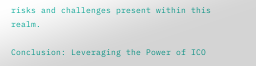risks and challenges present within this realm.

Conclusion: Leveraging the Power of ICO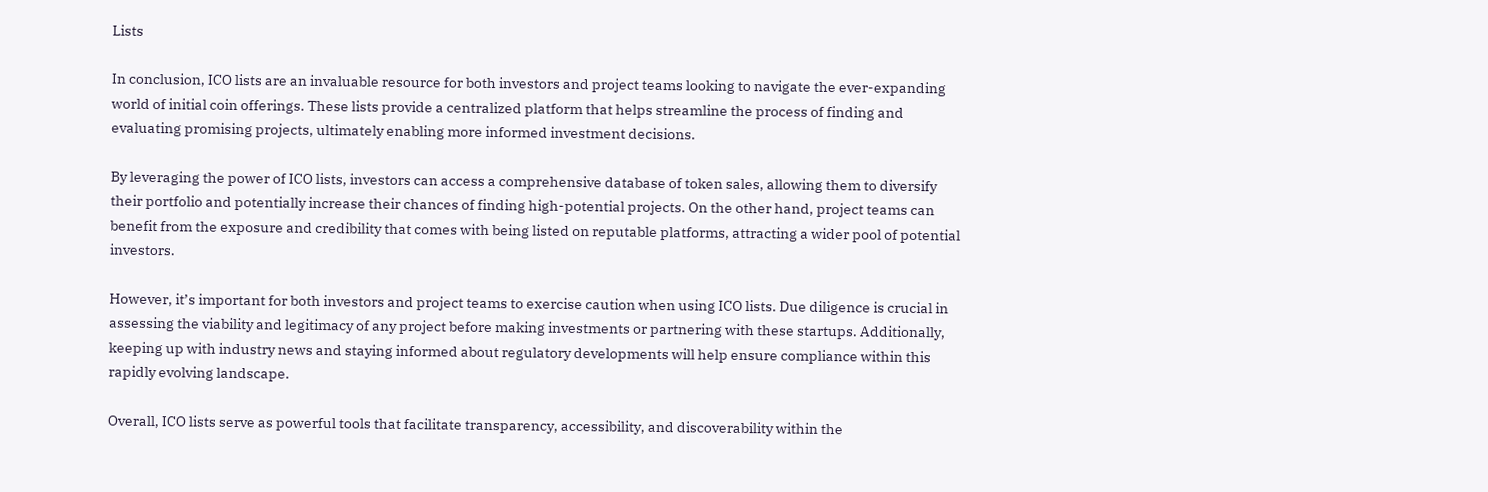Lists

In conclusion, ICO lists are an invaluable resource for both investors and project teams looking to navigate the ever-expanding world of initial coin offerings. These lists provide a centralized platform that helps streamline the process of finding and evaluating promising projects, ultimately enabling more informed investment decisions.

By leveraging the power of ICO lists, investors can access a comprehensive database of token sales, allowing them to diversify their portfolio and potentially increase their chances of finding high-potential projects. On the other hand, project teams can benefit from the exposure and credibility that comes with being listed on reputable platforms, attracting a wider pool of potential investors.

However, it’s important for both investors and project teams to exercise caution when using ICO lists. Due diligence is crucial in assessing the viability and legitimacy of any project before making investments or partnering with these startups. Additionally, keeping up with industry news and staying informed about regulatory developments will help ensure compliance within this rapidly evolving landscape.

Overall, ICO lists serve as powerful tools that facilitate transparency, accessibility, and discoverability within the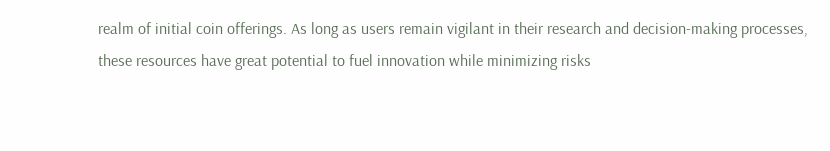realm of initial coin offerings. As long as users remain vigilant in their research and decision-making processes, these resources have great potential to fuel innovation while minimizing risks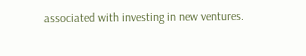associated with investing in new ventures.